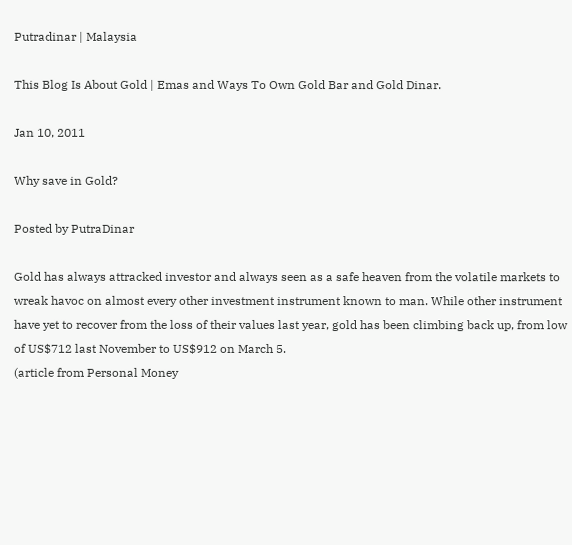Putradinar | Malaysia

This Blog Is About Gold | Emas and Ways To Own Gold Bar and Gold Dinar.

Jan 10, 2011

Why save in Gold?

Posted by PutraDinar

Gold has always attracked investor and always seen as a safe heaven from the volatile markets to wreak havoc on almost every other investment instrument known to man. While other instrument have yet to recover from the loss of their values last year, gold has been climbing back up, from low of US$712 last November to US$912 on March 5.
(article from Personal Money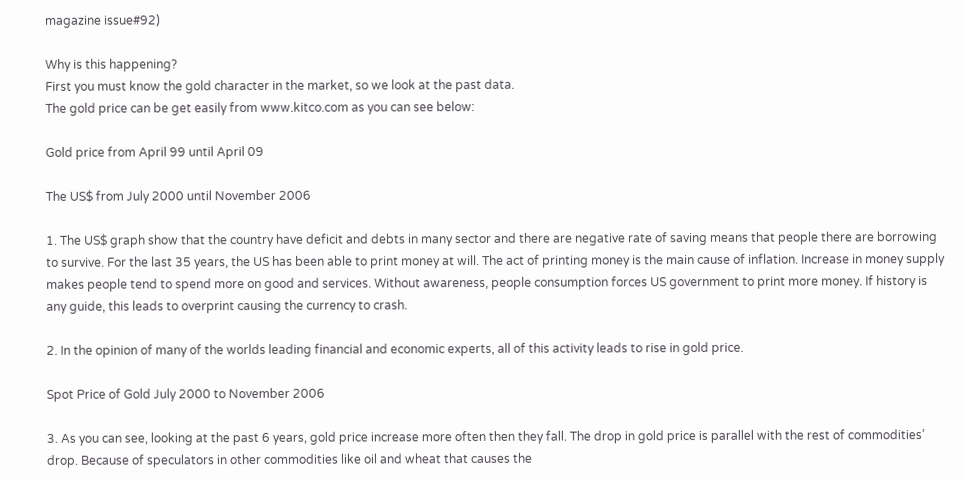magazine issue#92)

Why is this happening?
First you must know the gold character in the market, so we look at the past data.
The gold price can be get easily from www.kitco.com as you can see below:

Gold price from April 99 until April 09

The US$ from July 2000 until November 2006

1. The US$ graph show that the country have deficit and debts in many sector and there are negative rate of saving means that people there are borrowing to survive. For the last 35 years, the US has been able to print money at will. The act of printing money is the main cause of inflation. Increase in money supply makes people tend to spend more on good and services. Without awareness, people consumption forces US government to print more money. If history is any guide, this leads to overprint causing the currency to crash.

2. In the opinion of many of the worlds leading financial and economic experts, all of this activity leads to rise in gold price.

Spot Price of Gold July 2000 to November 2006

3. As you can see, looking at the past 6 years, gold price increase more often then they fall. The drop in gold price is parallel with the rest of commodities’ drop. Because of speculators in other commodities like oil and wheat that causes the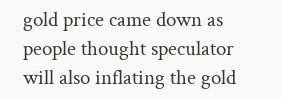gold price came down as people thought speculator will also inflating the gold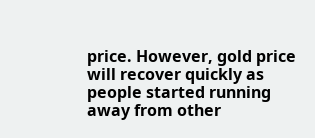price. However, gold price will recover quickly as people started running away from other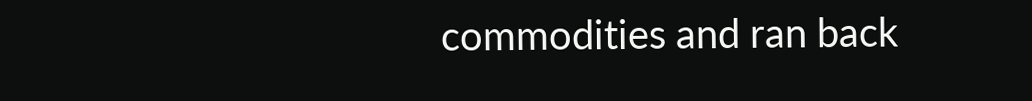commodities and ran back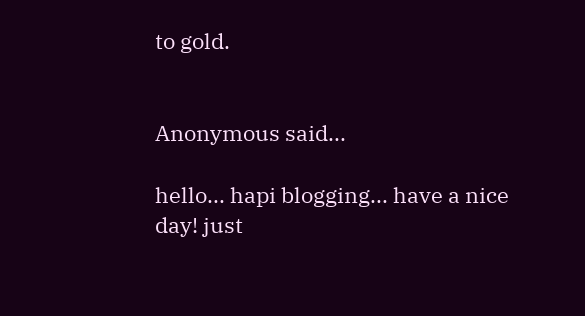to gold.


Anonymous said...

hello... hapi blogging... have a nice day! just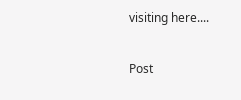visiting here....

Post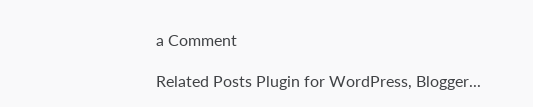a Comment

Related Posts Plugin for WordPress, Blogger...